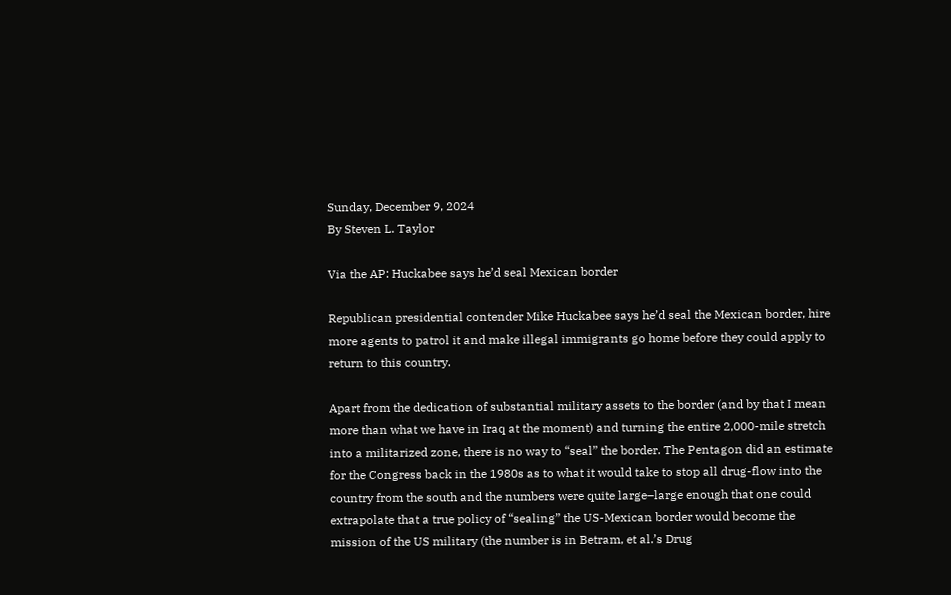Sunday, December 9, 2024
By Steven L. Taylor

Via the AP: Huckabee says he’d seal Mexican border

Republican presidential contender Mike Huckabee says he’d seal the Mexican border, hire more agents to patrol it and make illegal immigrants go home before they could apply to return to this country.

Apart from the dedication of substantial military assets to the border (and by that I mean more than what we have in Iraq at the moment) and turning the entire 2,000-mile stretch into a militarized zone, there is no way to “seal” the border. The Pentagon did an estimate for the Congress back in the 1980s as to what it would take to stop all drug-flow into the country from the south and the numbers were quite large–large enough that one could extrapolate that a true policy of “sealing” the US-Mexican border would become the mission of the US military (the number is in Betram, et al.’s Drug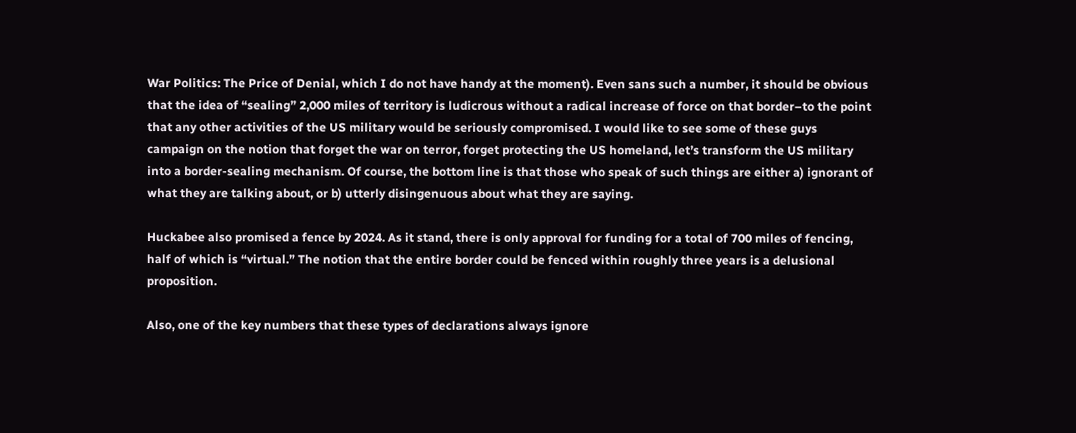War Politics: The Price of Denial, which I do not have handy at the moment). Even sans such a number, it should be obvious that the idea of “sealing” 2,000 miles of territory is ludicrous without a radical increase of force on that border–to the point that any other activities of the US military would be seriously compromised. I would like to see some of these guys campaign on the notion that forget the war on terror, forget protecting the US homeland, let’s transform the US military into a border-sealing mechanism. Of course, the bottom line is that those who speak of such things are either a) ignorant of what they are talking about, or b) utterly disingenuous about what they are saying.

Huckabee also promised a fence by 2024. As it stand, there is only approval for funding for a total of 700 miles of fencing, half of which is “virtual.” The notion that the entire border could be fenced within roughly three years is a delusional proposition.

Also, one of the key numbers that these types of declarations always ignore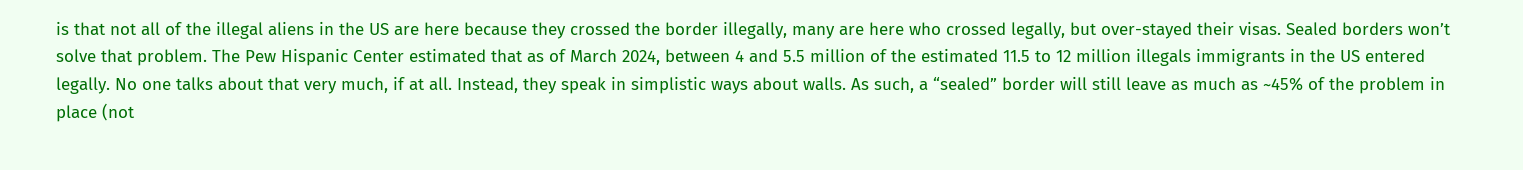is that not all of the illegal aliens in the US are here because they crossed the border illegally, many are here who crossed legally, but over-stayed their visas. Sealed borders won’t solve that problem. The Pew Hispanic Center estimated that as of March 2024, between 4 and 5.5 million of the estimated 11.5 to 12 million illegals immigrants in the US entered legally. No one talks about that very much, if at all. Instead, they speak in simplistic ways about walls. As such, a “sealed” border will still leave as much as ~45% of the problem in place (not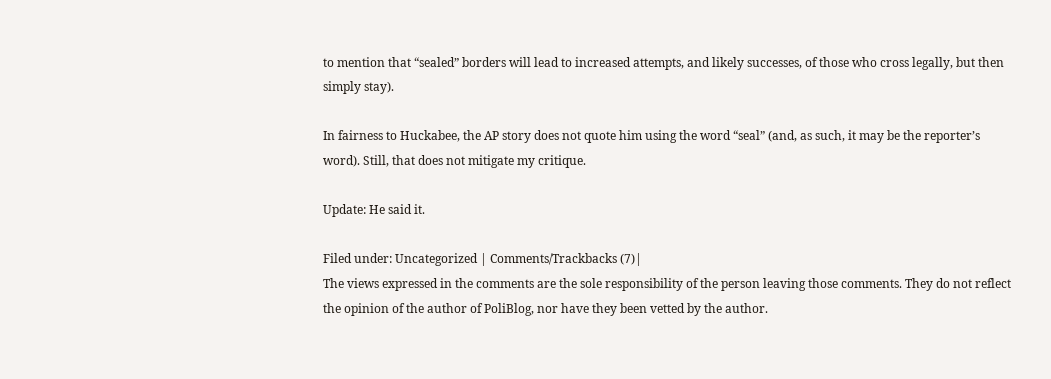to mention that “sealed” borders will lead to increased attempts, and likely successes, of those who cross legally, but then simply stay).

In fairness to Huckabee, the AP story does not quote him using the word “seal” (and, as such, it may be the reporter’s word). Still, that does not mitigate my critique.

Update: He said it.

Filed under: Uncategorized | Comments/Trackbacks (7)|
The views expressed in the comments are the sole responsibility of the person leaving those comments. They do not reflect the opinion of the author of PoliBlog, nor have they been vetted by the author.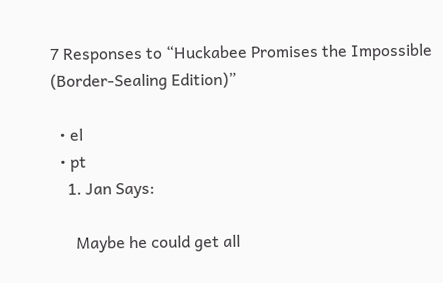7 Responses to “Huckabee Promises the Impossible (Border-Sealing Edition)”

  • el
  • pt
    1. Jan Says:

      Maybe he could get all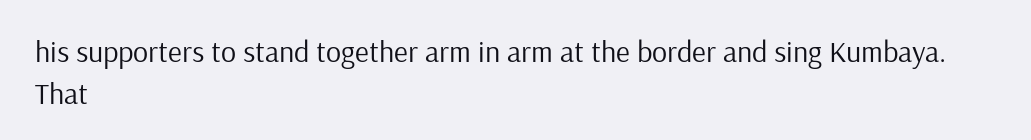his supporters to stand together arm in arm at the border and sing Kumbaya. That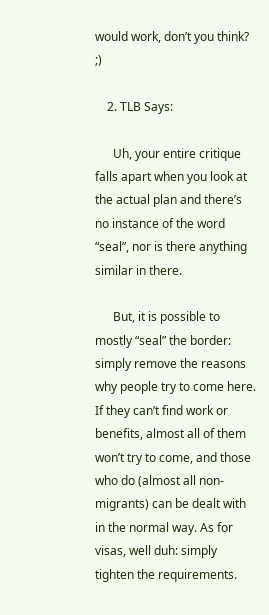would work, don’t you think? ;)

    2. TLB Says:

      Uh, your entire critique falls apart when you look at the actual plan and there’s no instance of the word “seal”, nor is there anything similar in there.

      But, it is possible to mostly “seal” the border: simply remove the reasons why people try to come here. If they can’t find work or benefits, almost all of them won’t try to come, and those who do (almost all non-migrants) can be dealt with in the normal way. As for visas, well duh: simply tighten the requirements.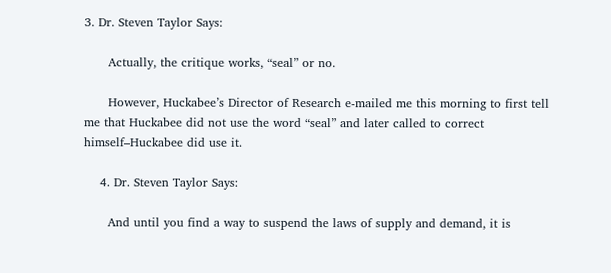3. Dr. Steven Taylor Says:

      Actually, the critique works, “seal” or no.

      However, Huckabee’s Director of Research e-mailed me this morning to first tell me that Huckabee did not use the word “seal” and later called to correct himself–Huckabee did use it.

    4. Dr. Steven Taylor Says:

      And until you find a way to suspend the laws of supply and demand, it is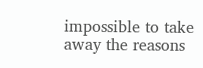impossible to take away the reasons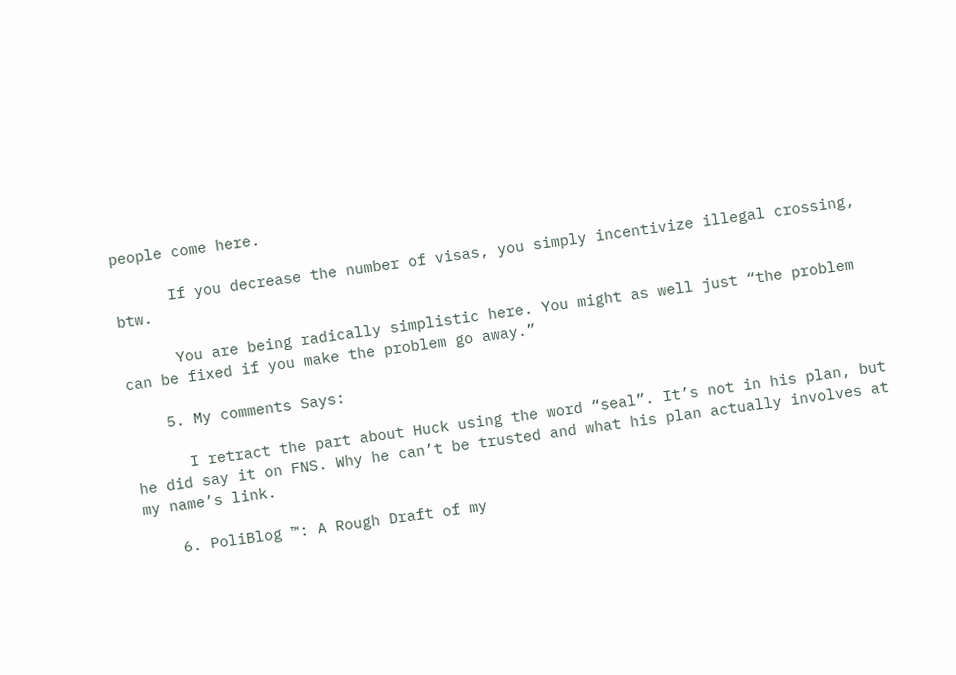people come here.

      If you decrease the number of visas, you simply incentivize illegal crossing, btw.

      You are being radically simplistic here. You might as well just “the problem can be fixed if you make the problem go away.”

    5. My comments Says:

      I retract the part about Huck using the word “seal”. It’s not in his plan, but he did say it on FNS. Why he can’t be trusted and what his plan actually involves at my name’s link.

    6. PoliBlog ™: A Rough Draft of my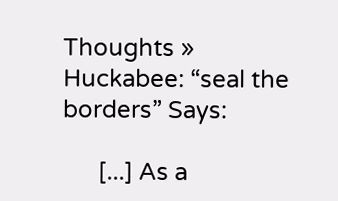Thoughts » Huckabee: “seal the borders” Says:

      [...] As a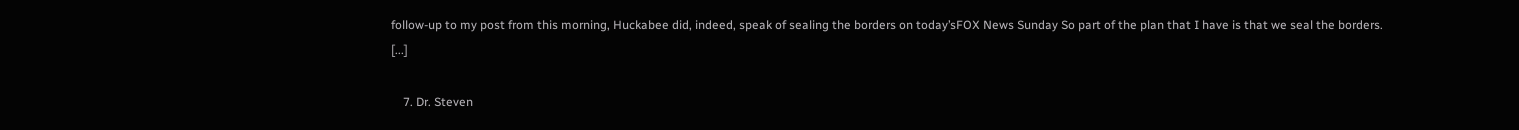follow-up to my post from this morning, Huckabee did, indeed, speak of sealing the borders on today’sFOX News Sunday So part of the plan that I have is that we seal the borders. [...]

    7. Dr. Steven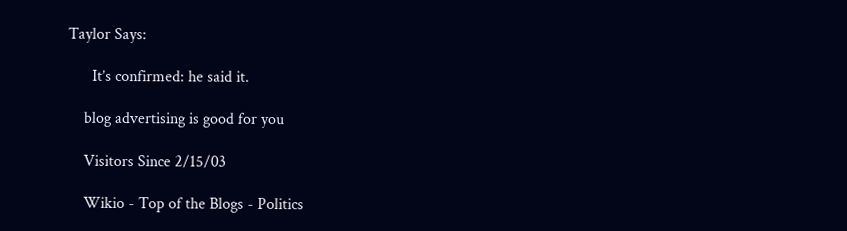Taylor Says:

      It’s confirmed: he said it.

    blog advertising is good for you

    Visitors Since 2/15/03

    Wikio - Top of the Blogs - Politics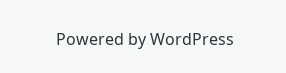Powered by WordPress